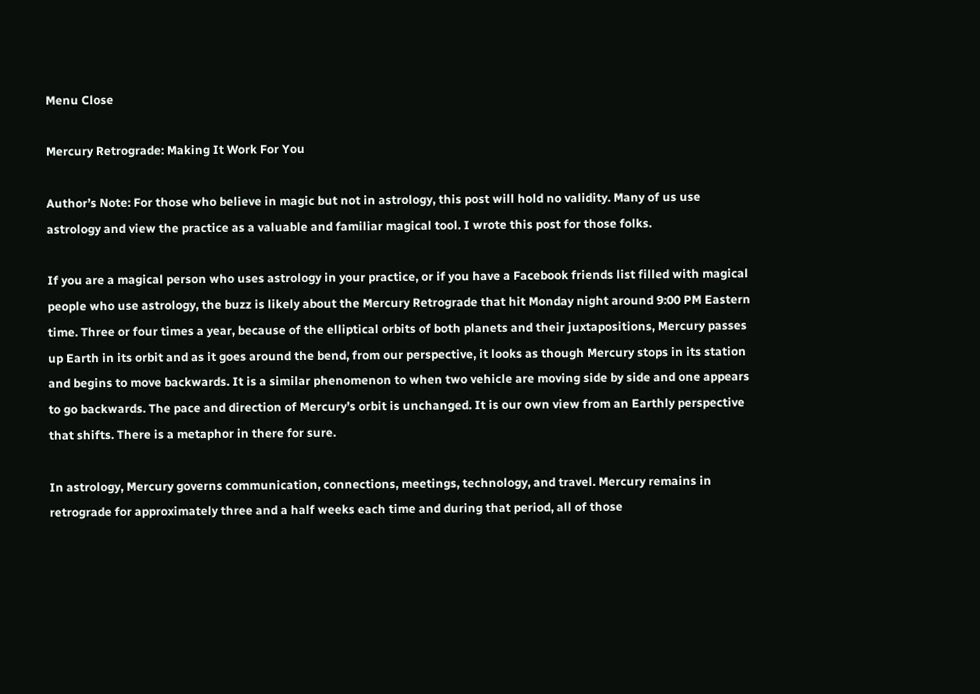Menu Close

Mercury Retrograde: Making It Work For You

Author’s Note: For those who believe in magic but not in astrology, this post will hold no validity. Many of us use astrology and view the practice as a valuable and familiar magical tool. I wrote this post for those folks.

If you are a magical person who uses astrology in your practice, or if you have a Facebook friends list filled with magical people who use astrology, the buzz is likely about the Mercury Retrograde that hit Monday night around 9:00 PM Eastern time. Three or four times a year, because of the elliptical orbits of both planets and their juxtapositions, Mercury passes up Earth in its orbit and as it goes around the bend, from our perspective, it looks as though Mercury stops in its station and begins to move backwards. It is a similar phenomenon to when two vehicle are moving side by side and one appears to go backwards. The pace and direction of Mercury’s orbit is unchanged. It is our own view from an Earthly perspective that shifts. There is a metaphor in there for sure.

In astrology, Mercury governs communication, connections, meetings, technology, and travel. Mercury remains in retrograde for approximately three and a half weeks each time and during that period, all of those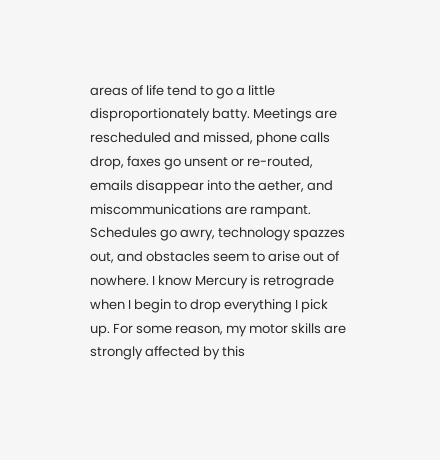areas of life tend to go a little disproportionately batty. Meetings are rescheduled and missed, phone calls drop, faxes go unsent or re-routed, emails disappear into the aether, and miscommunications are rampant. Schedules go awry, technology spazzes out, and obstacles seem to arise out of nowhere. I know Mercury is retrograde when I begin to drop everything I pick up. For some reason, my motor skills are strongly affected by this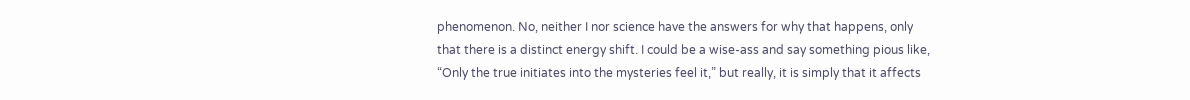phenomenon. No, neither I nor science have the answers for why that happens, only that there is a distinct energy shift. I could be a wise-ass and say something pious like, “Only the true initiates into the mysteries feel it,” but really, it is simply that it affects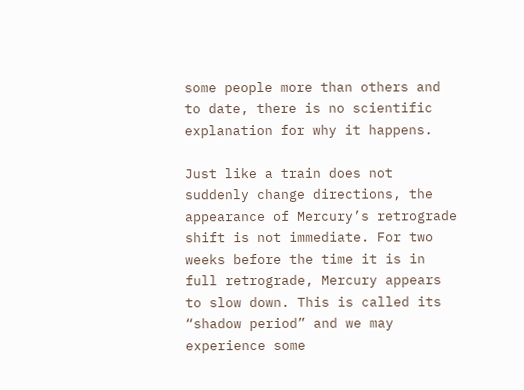some people more than others and to date, there is no scientific explanation for why it happens.

Just like a train does not suddenly change directions, the appearance of Mercury’s retrograde shift is not immediate. For two weeks before the time it is in full retrograde, Mercury appears to slow down. This is called its “shadow period” and we may experience some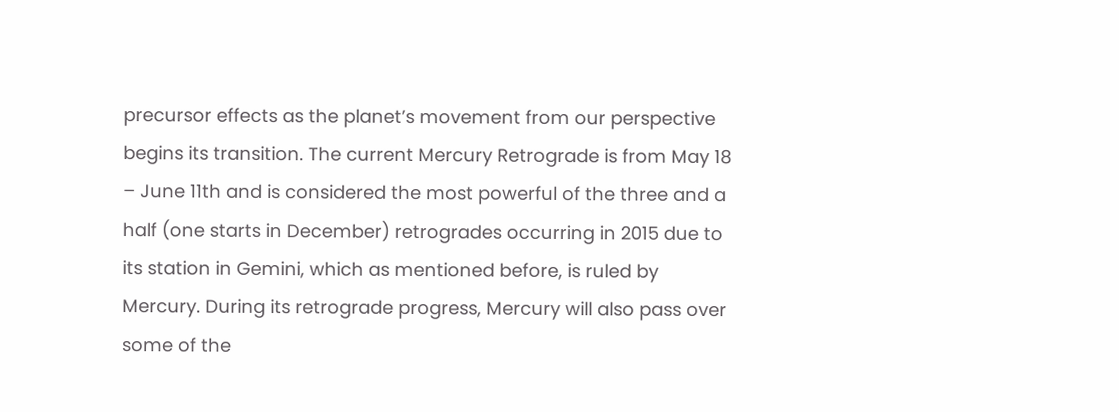precursor effects as the planet’s movement from our perspective begins its transition. The current Mercury Retrograde is from May 18 – June 11th and is considered the most powerful of the three and a half (one starts in December) retrogrades occurring in 2015 due to its station in Gemini, which as mentioned before, is ruled by Mercury. During its retrograde progress, Mercury will also pass over some of the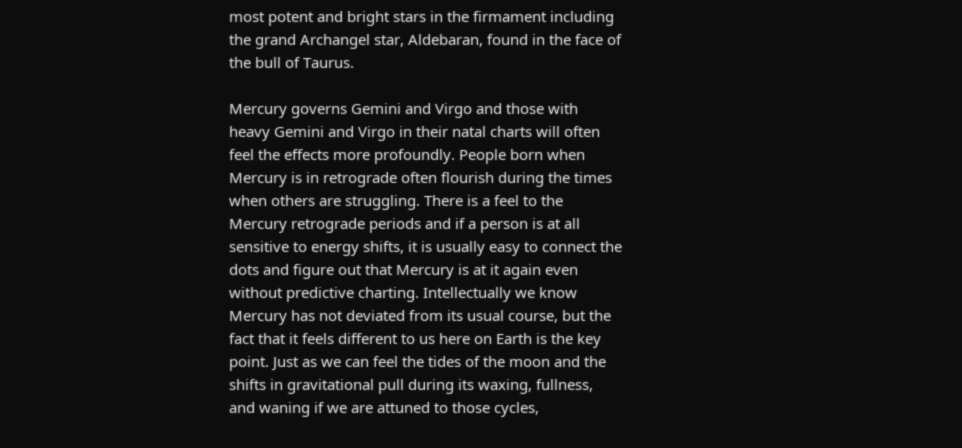most potent and bright stars in the firmament including the grand Archangel star, Aldebaran, found in the face of the bull of Taurus.

Mercury governs Gemini and Virgo and those with heavy Gemini and Virgo in their natal charts will often feel the effects more profoundly. People born when Mercury is in retrograde often flourish during the times when others are struggling. There is a feel to the Mercury retrograde periods and if a person is at all sensitive to energy shifts, it is usually easy to connect the dots and figure out that Mercury is at it again even without predictive charting. Intellectually we know Mercury has not deviated from its usual course, but the fact that it feels different to us here on Earth is the key point. Just as we can feel the tides of the moon and the shifts in gravitational pull during its waxing, fullness, and waning if we are attuned to those cycles,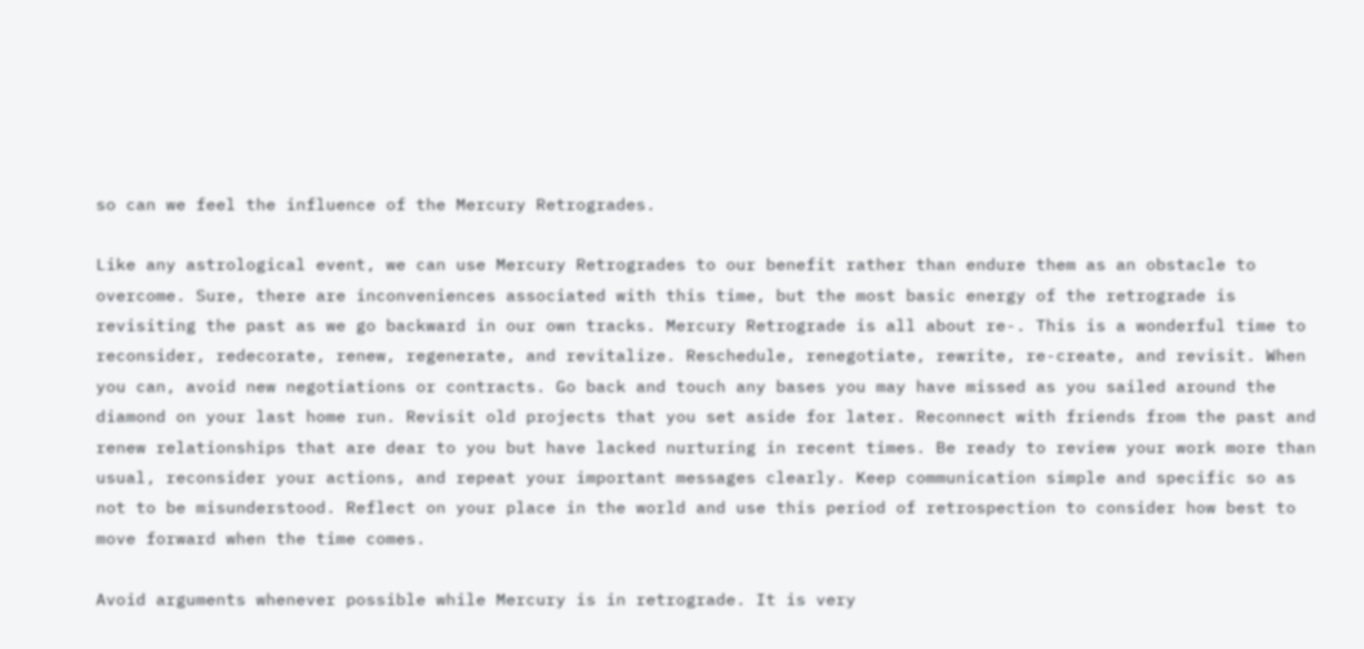so can we feel the influence of the Mercury Retrogrades.

Like any astrological event, we can use Mercury Retrogrades to our benefit rather than endure them as an obstacle to overcome. Sure, there are inconveniences associated with this time, but the most basic energy of the retrograde is revisiting the past as we go backward in our own tracks. Mercury Retrograde is all about re-. This is a wonderful time to reconsider, redecorate, renew, regenerate, and revitalize. Reschedule, renegotiate, rewrite, re-create, and revisit. When you can, avoid new negotiations or contracts. Go back and touch any bases you may have missed as you sailed around the diamond on your last home run. Revisit old projects that you set aside for later. Reconnect with friends from the past and renew relationships that are dear to you but have lacked nurturing in recent times. Be ready to review your work more than usual, reconsider your actions, and repeat your important messages clearly. Keep communication simple and specific so as not to be misunderstood. Reflect on your place in the world and use this period of retrospection to consider how best to move forward when the time comes.

Avoid arguments whenever possible while Mercury is in retrograde. It is very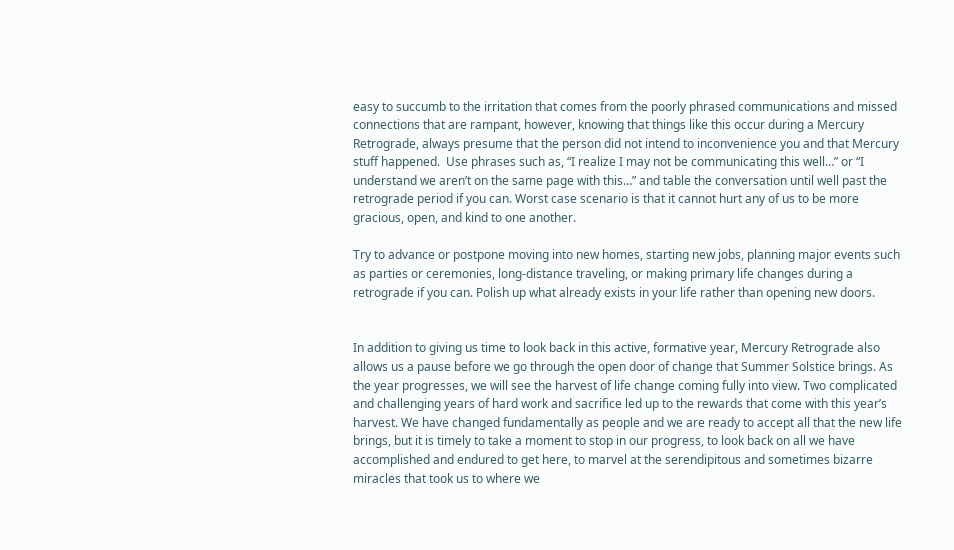easy to succumb to the irritation that comes from the poorly phrased communications and missed connections that are rampant, however, knowing that things like this occur during a Mercury Retrograde, always presume that the person did not intend to inconvenience you and that Mercury stuff happened.  Use phrases such as, “I realize I may not be communicating this well…” or “I understand we aren’t on the same page with this…” and table the conversation until well past the retrograde period if you can. Worst case scenario is that it cannot hurt any of us to be more gracious, open, and kind to one another.

Try to advance or postpone moving into new homes, starting new jobs, planning major events such as parties or ceremonies, long-distance traveling, or making primary life changes during a retrograde if you can. Polish up what already exists in your life rather than opening new doors.


In addition to giving us time to look back in this active, formative year, Mercury Retrograde also allows us a pause before we go through the open door of change that Summer Solstice brings. As the year progresses, we will see the harvest of life change coming fully into view. Two complicated and challenging years of hard work and sacrifice led up to the rewards that come with this year’s harvest. We have changed fundamentally as people and we are ready to accept all that the new life brings, but it is timely to take a moment to stop in our progress, to look back on all we have accomplished and endured to get here, to marvel at the serendipitous and sometimes bizarre miracles that took us to where we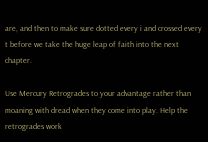are, and then to make sure dotted every i and crossed every t before we take the huge leap of faith into the next chapter.

Use Mercury Retrogrades to your advantage rather than moaning with dread when they come into play. Help the retrogrades work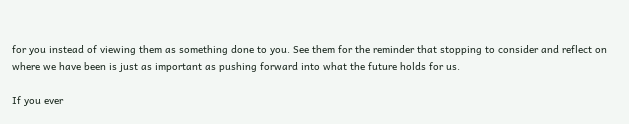for you instead of viewing them as something done to you. See them for the reminder that stopping to consider and reflect on where we have been is just as important as pushing forward into what the future holds for us.

If you ever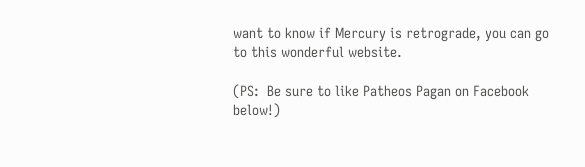want to know if Mercury is retrograde, you can go to this wonderful website.

(PS:  Be sure to like Patheos Pagan on Facebook below!)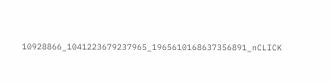10928866_1041223679237965_1965610168637356891_nCLICK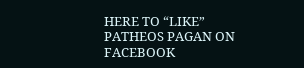HERE TO “LIKE” PATHEOS PAGAN ON FACEBOOK